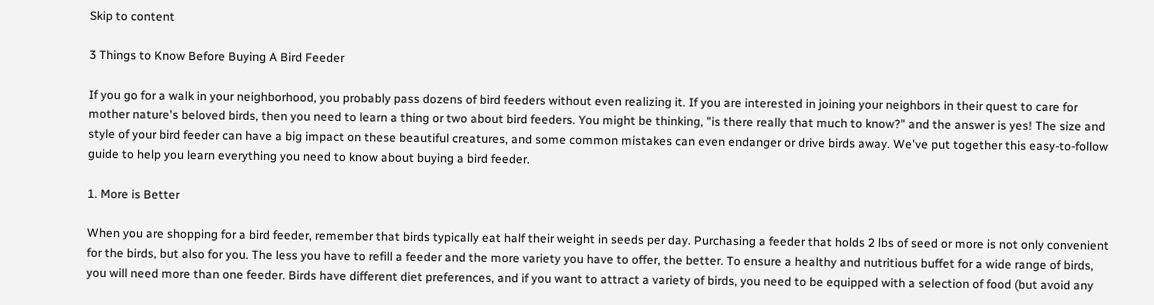Skip to content

3 Things to Know Before Buying A Bird Feeder

If you go for a walk in your neighborhood, you probably pass dozens of bird feeders without even realizing it. If you are interested in joining your neighbors in their quest to care for mother nature's beloved birds, then you need to learn a thing or two about bird feeders. You might be thinking, "is there really that much to know?" and the answer is yes! The size and style of your bird feeder can have a big impact on these beautiful creatures, and some common mistakes can even endanger or drive birds away. We've put together this easy-to-follow guide to help you learn everything you need to know about buying a bird feeder.

1. More is Better

When you are shopping for a bird feeder, remember that birds typically eat half their weight in seeds per day. Purchasing a feeder that holds 2 lbs of seed or more is not only convenient for the birds, but also for you. The less you have to refill a feeder and the more variety you have to offer, the better. To ensure a healthy and nutritious buffet for a wide range of birds, you will need more than one feeder. Birds have different diet preferences, and if you want to attract a variety of birds, you need to be equipped with a selection of food (but avoid any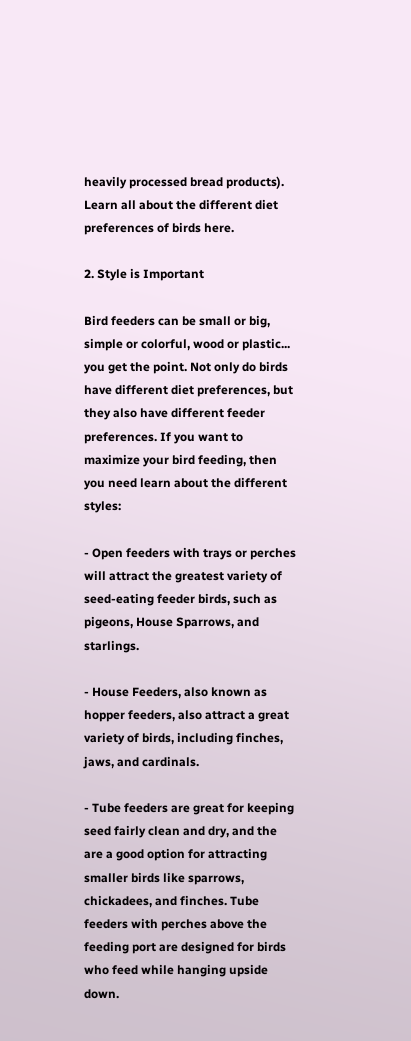heavily processed bread products). Learn all about the different diet preferences of birds here.

2. Style is Important

Bird feeders can be small or big, simple or colorful, wood or plastic... you get the point. Not only do birds have different diet preferences, but they also have different feeder preferences. If you want to maximize your bird feeding, then you need learn about the different styles:

- Open feeders with trays or perches will attract the greatest variety of seed-eating feeder birds, such as pigeons, House Sparrows, and starlings.

- House Feeders, also known as hopper feeders, also attract a great variety of birds, including finches, jaws, and cardinals.

- Tube feeders are great for keeping seed fairly clean and dry, and the are a good option for attracting smaller birds like sparrows, chickadees, and finches. Tube feeders with perches above the feeding port are designed for birds who feed while hanging upside down.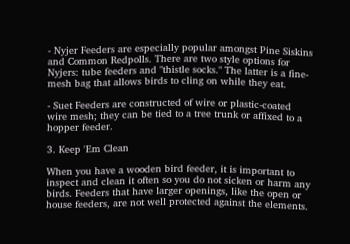- Nyjer Feeders are especially popular amongst Pine Siskins and Common Redpolls. There are two style options for Nyjers: tube feeders and "thistle socks." The latter is a fine-mesh bag that allows birds to cling on while they eat.

- Suet Feeders are constructed of wire or plastic-coated wire mesh; they can be tied to a tree trunk or affixed to a hopper feeder.

3. Keep 'Em Clean

When you have a wooden bird feeder, it is important to inspect and clean it often so you do not sicken or harm any birds. Feeders that have larger openings, like the open or house feeders, are not well protected against the elements.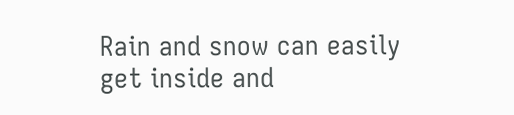Rain and snow can easily get inside and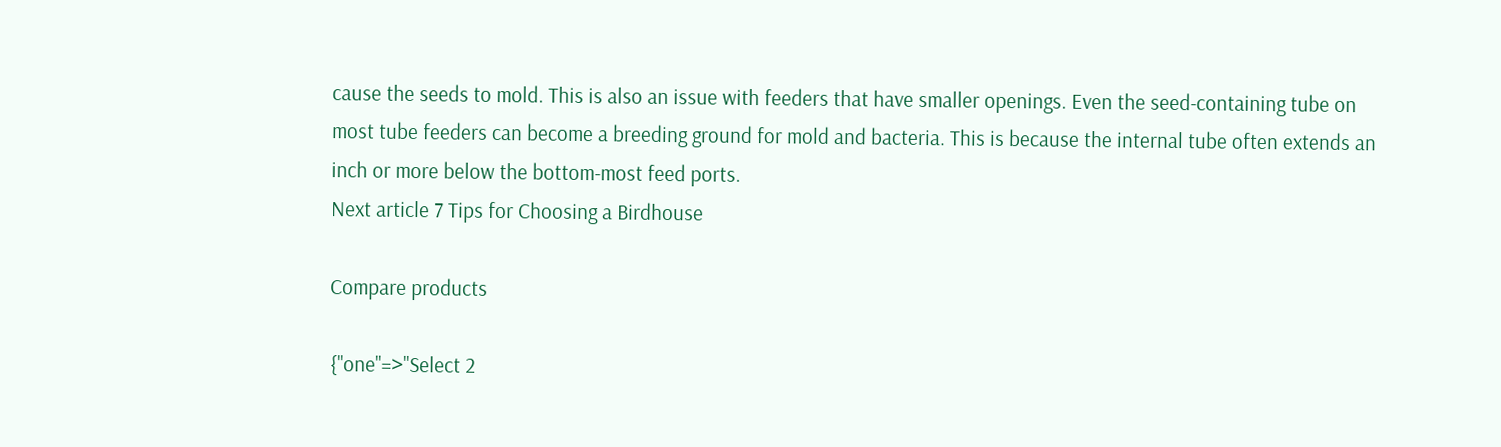cause the seeds to mold. This is also an issue with feeders that have smaller openings. Even the seed-containing tube on most tube feeders can become a breeding ground for mold and bacteria. This is because the internal tube often extends an inch or more below the bottom-most feed ports.
Next article 7 Tips for Choosing a Birdhouse

Compare products

{"one"=>"Select 2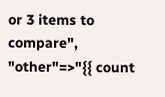or 3 items to compare", "other"=>"{{ count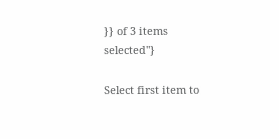}} of 3 items selected"}

Select first item to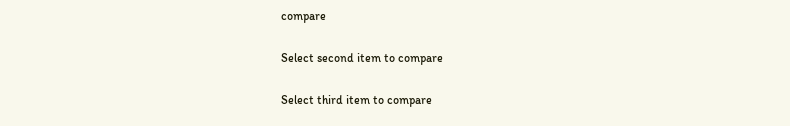compare

Select second item to compare

Select third item to compare